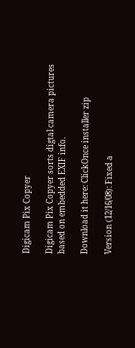Digicam Pix Copyer

Digicam Pix Copyer sorts digtal camera pictures based on embedded EXIF info.

Download it here: ClickOnce installer zip

Version (12/16/08): Fixed a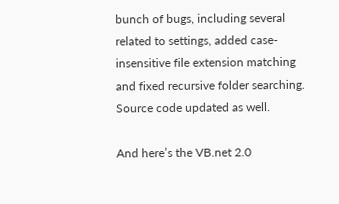bunch of bugs, including several related to settings, added case-insensitive file extension matching and fixed recursive folder searching. Source code updated as well.

And here’s the VB.net 2.0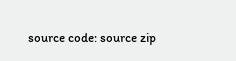source code: source zip